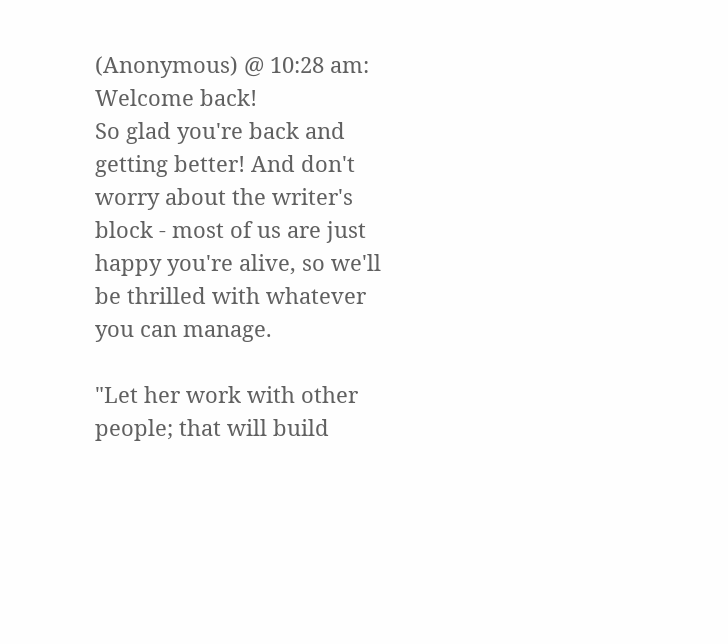(Anonymous) @ 10:28 am: Welcome back!
So glad you're back and getting better! And don't worry about the writer's block - most of us are just happy you're alive, so we'll be thrilled with whatever you can manage.

"Let her work with other people; that will build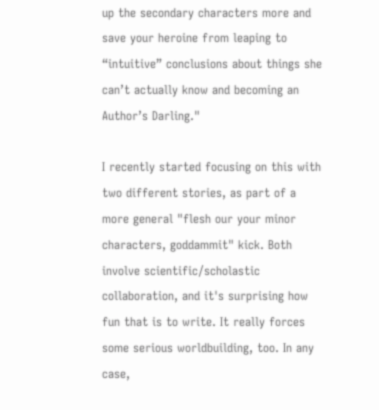up the secondary characters more and save your heroine from leaping to “intuitive” conclusions about things she can’t actually know and becoming an Author’s Darling."

I recently started focusing on this with two different stories, as part of a more general "flesh our your minor characters, goddammit" kick. Both involve scientific/scholastic collaboration, and it's surprising how fun that is to write. It really forces some serious worldbuilding, too. In any case,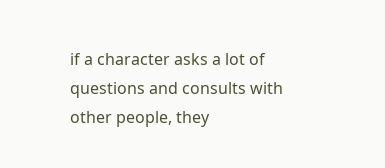if a character asks a lot of questions and consults with other people, they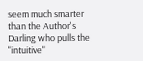seem much smarter than the Author's Darling who pulls the "intuitive"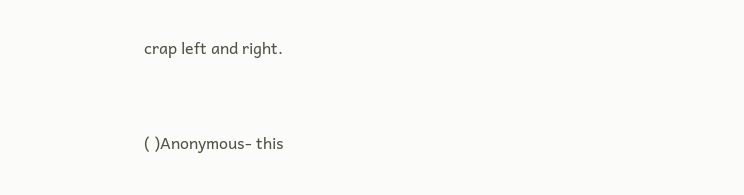crap left and right.


( )Anonymous- this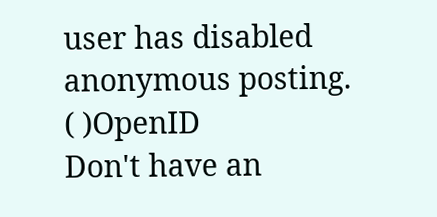user has disabled anonymous posting.
( )OpenID
Don't have an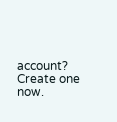account? Create one now.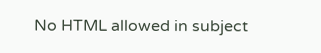No HTML allowed in subject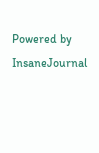Powered by InsaneJournal